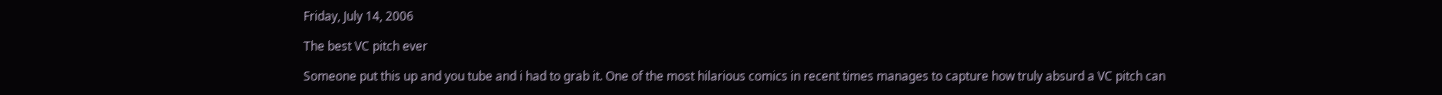Friday, July 14, 2006

The best VC pitch ever

Someone put this up and you tube and i had to grab it. One of the most hilarious comics in recent times manages to capture how truly absurd a VC pitch can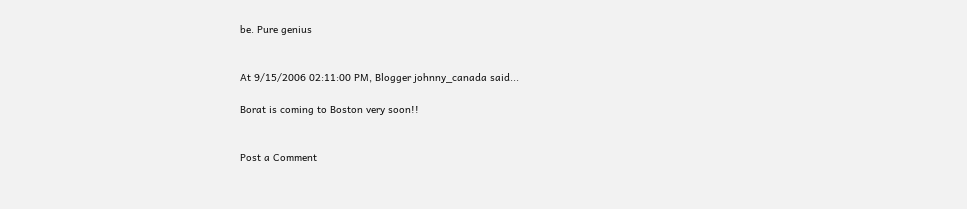be. Pure genius


At 9/15/2006 02:11:00 PM, Blogger johnny_canada said...

Borat is coming to Boston very soon!!


Post a Comment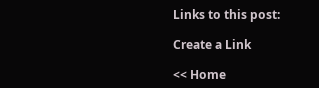Links to this post:

Create a Link

<< Home